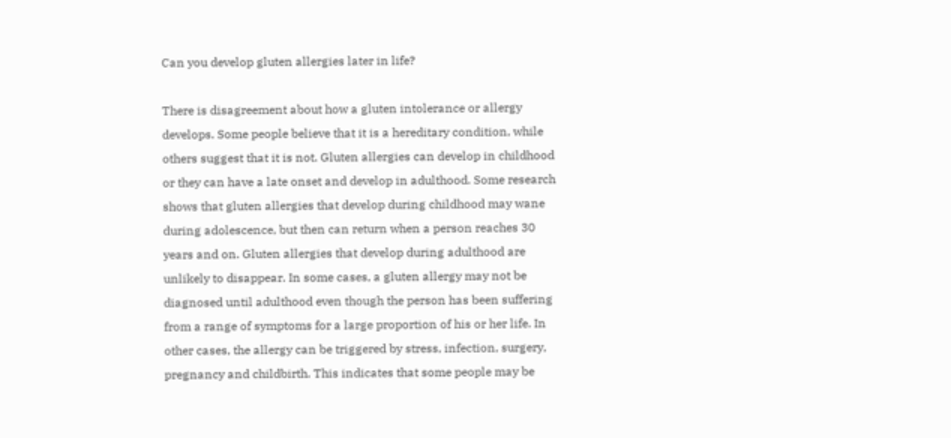Can you develop gluten allergies later in life?

There is disagreement about how a gluten intolerance or allergy develops. Some people believe that it is a hereditary condition, while others suggest that it is not. Gluten allergies can develop in childhood or they can have a late onset and develop in adulthood. Some research shows that gluten allergies that develop during childhood may wane during adolescence, but then can return when a person reaches 30 years and on. Gluten allergies that develop during adulthood are unlikely to disappear. In some cases, a gluten allergy may not be diagnosed until adulthood even though the person has been suffering from a range of symptoms for a large proportion of his or her life. In other cases, the allergy can be triggered by stress, infection, surgery, pregnancy and childbirth. This indicates that some people may be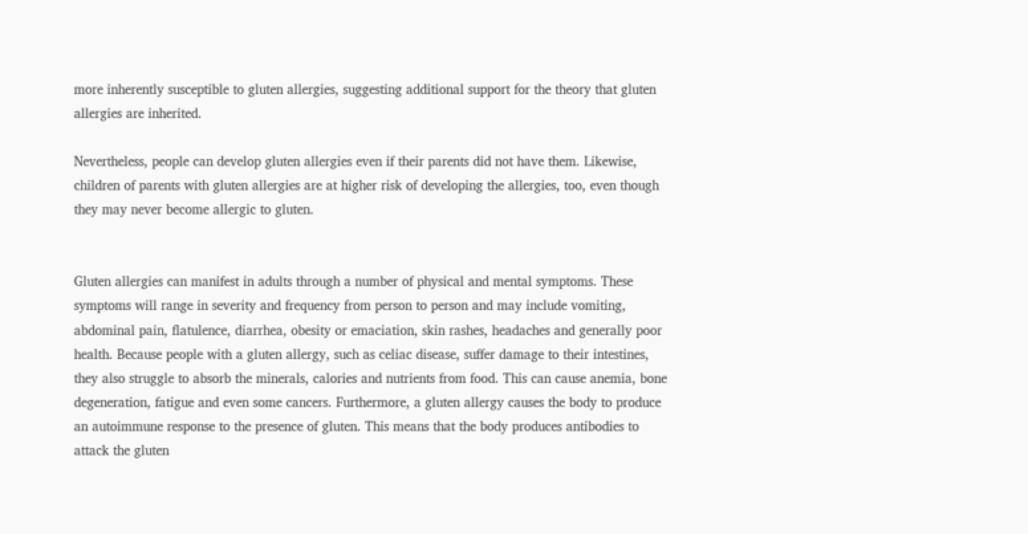more inherently susceptible to gluten allergies, suggesting additional support for the theory that gluten allergies are inherited.

Nevertheless, people can develop gluten allergies even if their parents did not have them. Likewise, children of parents with gluten allergies are at higher risk of developing the allergies, too, even though they may never become allergic to gluten.


Gluten allergies can manifest in adults through a number of physical and mental symptoms. These symptoms will range in severity and frequency from person to person and may include vomiting, abdominal pain, flatulence, diarrhea, obesity or emaciation, skin rashes, headaches and generally poor health. Because people with a gluten allergy, such as celiac disease, suffer damage to their intestines, they also struggle to absorb the minerals, calories and nutrients from food. This can cause anemia, bone degeneration, fatigue and even some cancers. Furthermore, a gluten allergy causes the body to produce an autoimmune response to the presence of gluten. This means that the body produces antibodies to attack the gluten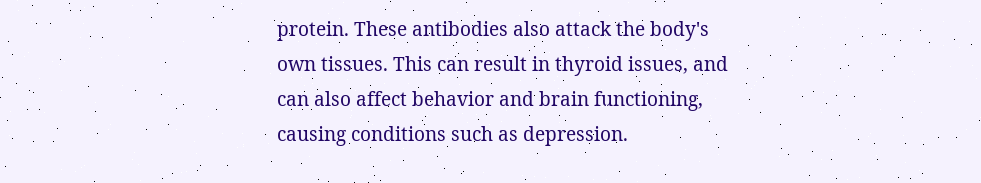protein. These antibodies also attack the body's own tissues. This can result in thyroid issues, and can also affect behavior and brain functioning, causing conditions such as depression.